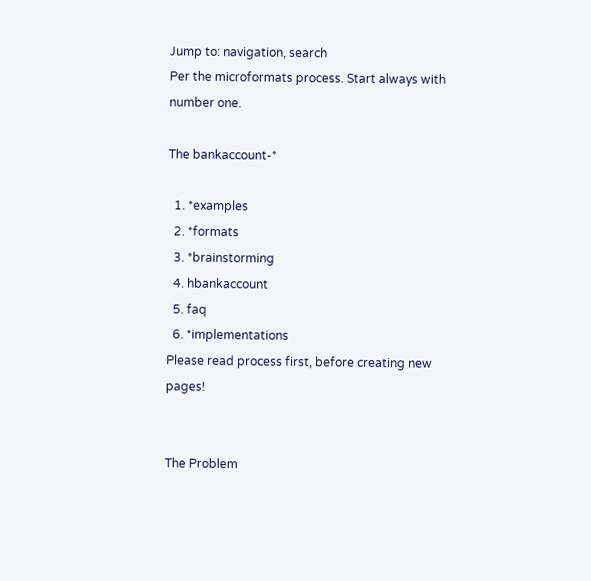Jump to: navigation, search
Per the microformats process. Start always with number one.

The bankaccount-*

  1. *examples
  2. *formats
  3. *brainstorming
  4. hbankaccount
  5. faq
  6. *implementations
Please read process first, before creating new pages!


The Problem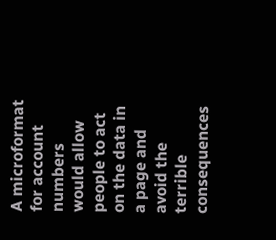A microformat for account numbers would allow people to act on the data in a page and avoid the terrible consequences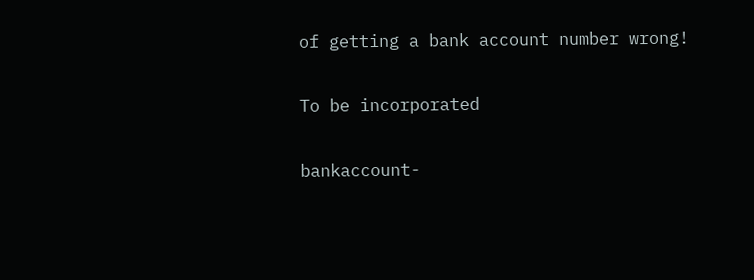of getting a bank account number wrong!

To be incorporated

bankaccount-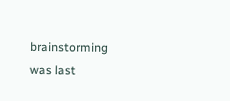brainstorming was last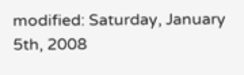modified: Saturday, January 5th, 2008